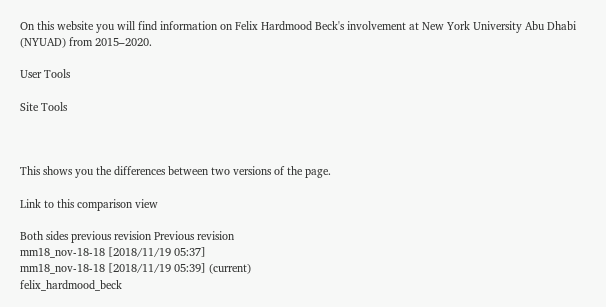On this website you will find information on Felix Hardmood Beck's involvement at New York University Abu Dhabi (NYUAD) from 2015–2020.

User Tools

Site Tools



This shows you the differences between two versions of the page.

Link to this comparison view

Both sides previous revision Previous revision
mm18_nov-18-18 [2018/11/19 05:37]
mm18_nov-18-18 [2018/11/19 05:39] (current)
felix_hardmood_beck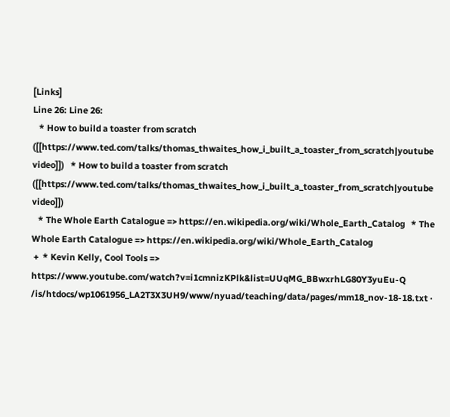[Links]
Line 26: Line 26:
   * How to build a toaster from scratch ([[https://www.ted.com/talks/thomas_thwaites_how_i_built_a_toaster_from_scratch|youtube video]])   * How to build a toaster from scratch ([[https://www.ted.com/talks/thomas_thwaites_how_i_built_a_toaster_from_scratch|youtube video]])
   * The Whole Earth Catalogue => https://en.wikipedia.org/wiki/Whole_Earth_Catalog   * The Whole Earth Catalogue => https://en.wikipedia.org/wiki/Whole_Earth_Catalog
 +  * Kevin Kelly, Cool Tools => https://www.youtube.com/watch?v=i1cmnizKPlk&list=UUqMG_BBwxrhLG80Y3yuEu-Q
/is/htdocs/wp1061956_LA2T3X3UH9/www/nyuad/teaching/data/pages/mm18_nov-18-18.txt ·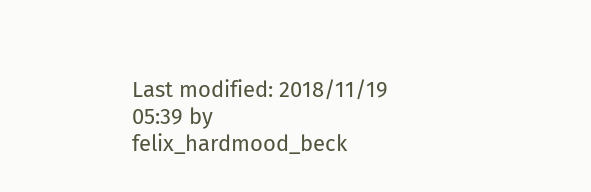Last modified: 2018/11/19 05:39 by felix_hardmood_beck